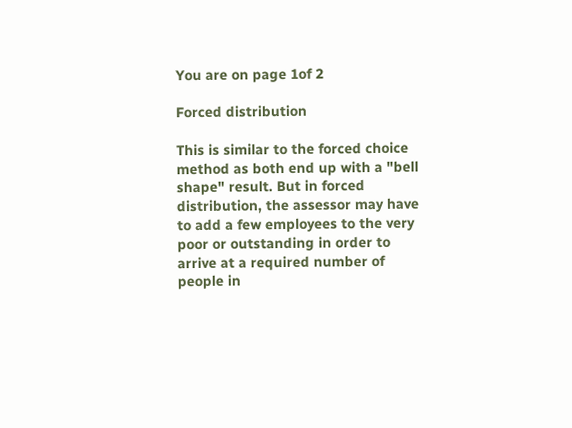You are on page 1of 2

Forced distribution

This is similar to the forced choice method as both end up with a "bell shape" result. But in forced distribution, the assessor may have to add a few employees to the very poor or outstanding in order to arrive at a required number of people in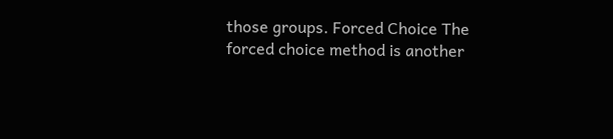those groups. Forced Choice The forced choice method is another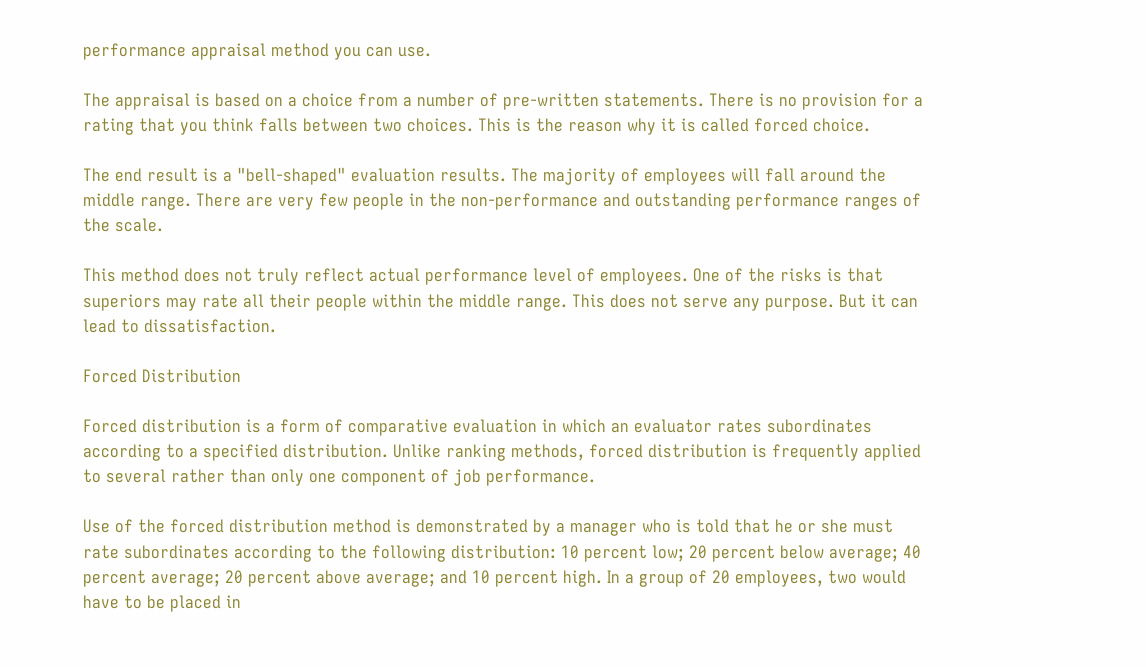performance appraisal method you can use.

The appraisal is based on a choice from a number of pre-written statements. There is no provision for a rating that you think falls between two choices. This is the reason why it is called forced choice.

The end result is a "bell-shaped" evaluation results. The majority of employees will fall around the middle range. There are very few people in the non-performance and outstanding performance ranges of the scale.

This method does not truly reflect actual performance level of employees. One of the risks is that superiors may rate all their people within the middle range. This does not serve any purpose. But it can lead to dissatisfaction.

Forced Distribution

Forced distribution is a form of comparative evaluation in which an evaluator rates subordinates according to a specified distribution. Unlike ranking methods, forced distribution is frequently applied to several rather than only one component of job performance.

Use of the forced distribution method is demonstrated by a manager who is told that he or she must rate subordinates according to the following distribution: 10 percent low; 20 percent below average; 40 percent average; 20 percent above average; and 10 percent high. In a group of 20 employees, two would have to be placed in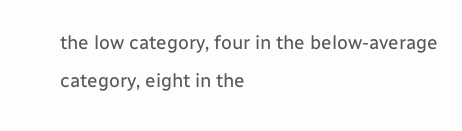the low category, four in the below-average category, eight in the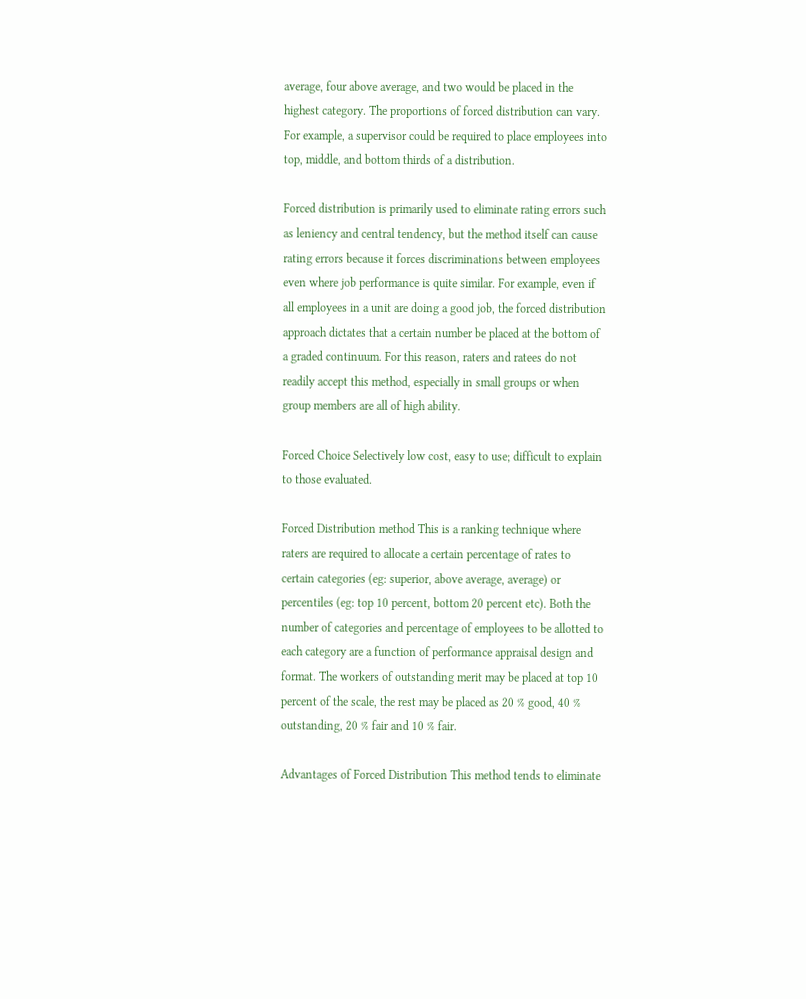average, four above average, and two would be placed in the highest category. The proportions of forced distribution can vary. For example, a supervisor could be required to place employees into top, middle, and bottom thirds of a distribution.

Forced distribution is primarily used to eliminate rating errors such as leniency and central tendency, but the method itself can cause rating errors because it forces discriminations between employees even where job performance is quite similar. For example, even if all employees in a unit are doing a good job, the forced distribution approach dictates that a certain number be placed at the bottom of a graded continuum. For this reason, raters and ratees do not readily accept this method, especially in small groups or when group members are all of high ability.

Forced Choice Selectively low cost, easy to use; difficult to explain to those evaluated.

Forced Distribution method This is a ranking technique where raters are required to allocate a certain percentage of rates to certain categories (eg: superior, above average, average) or percentiles (eg: top 10 percent, bottom 20 percent etc). Both the number of categories and percentage of employees to be allotted to each category are a function of performance appraisal design and format. The workers of outstanding merit may be placed at top 10 percent of the scale, the rest may be placed as 20 % good, 40 % outstanding, 20 % fair and 10 % fair.

Advantages of Forced Distribution This method tends to eliminate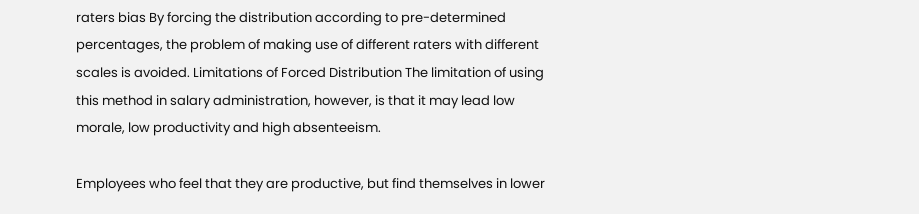raters bias By forcing the distribution according to pre-determined percentages, the problem of making use of different raters with different scales is avoided. Limitations of Forced Distribution The limitation of using this method in salary administration, however, is that it may lead low morale, low productivity and high absenteeism.

Employees who feel that they are productive, but find themselves in lower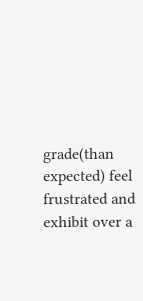grade(than expected) feel frustrated and exhibit over a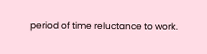period of time reluctance to work.